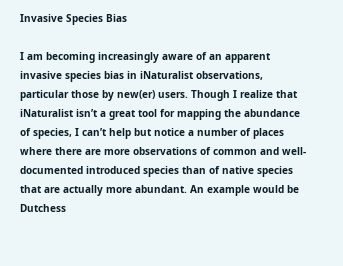Invasive Species Bias

I am becoming increasingly aware of an apparent invasive species bias in iNaturalist observations, particular those by new(er) users. Though I realize that iNaturalist isn’t a great tool for mapping the abundance of species, I can’t help but notice a number of places where there are more observations of common and well-documented introduced species than of native species that are actually more abundant. An example would be Dutchess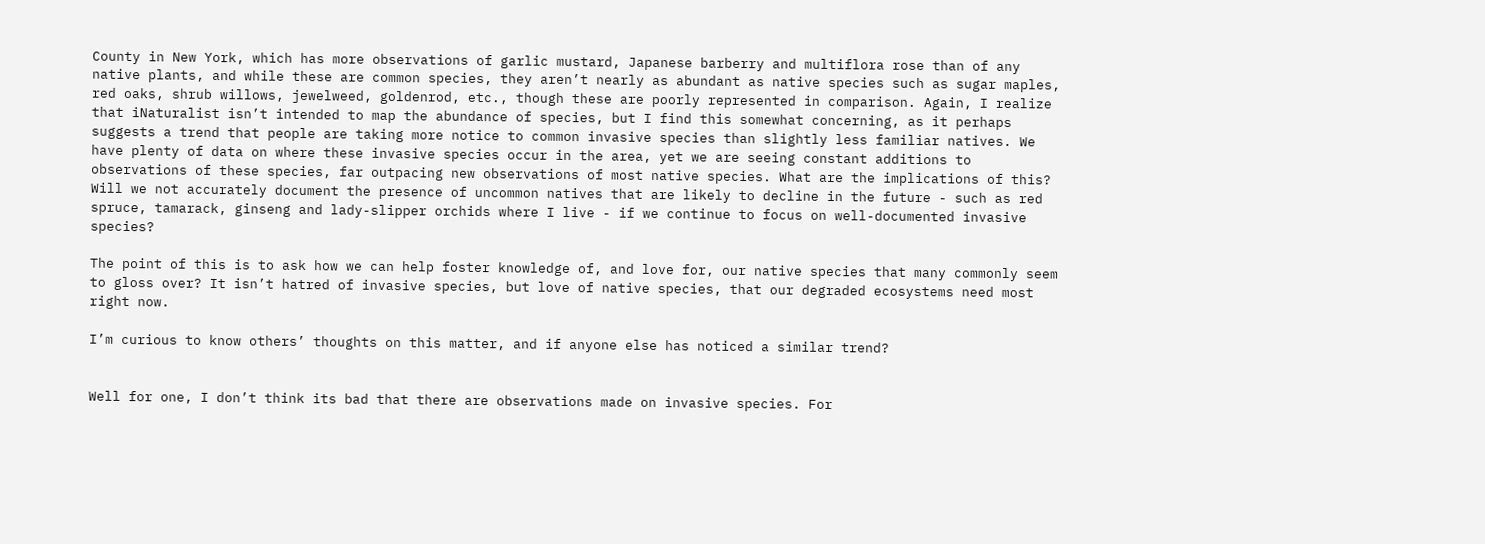County in New York, which has more observations of garlic mustard, Japanese barberry and multiflora rose than of any native plants, and while these are common species, they aren’t nearly as abundant as native species such as sugar maples, red oaks, shrub willows, jewelweed, goldenrod, etc., though these are poorly represented in comparison. Again, I realize that iNaturalist isn’t intended to map the abundance of species, but I find this somewhat concerning, as it perhaps suggests a trend that people are taking more notice to common invasive species than slightly less familiar natives. We have plenty of data on where these invasive species occur in the area, yet we are seeing constant additions to observations of these species, far outpacing new observations of most native species. What are the implications of this? Will we not accurately document the presence of uncommon natives that are likely to decline in the future - such as red spruce, tamarack, ginseng and lady-slipper orchids where I live - if we continue to focus on well-documented invasive species?

The point of this is to ask how we can help foster knowledge of, and love for, our native species that many commonly seem to gloss over? It isn’t hatred of invasive species, but love of native species, that our degraded ecosystems need most right now.

I’m curious to know others’ thoughts on this matter, and if anyone else has noticed a similar trend?


Well for one, I don’t think its bad that there are observations made on invasive species. For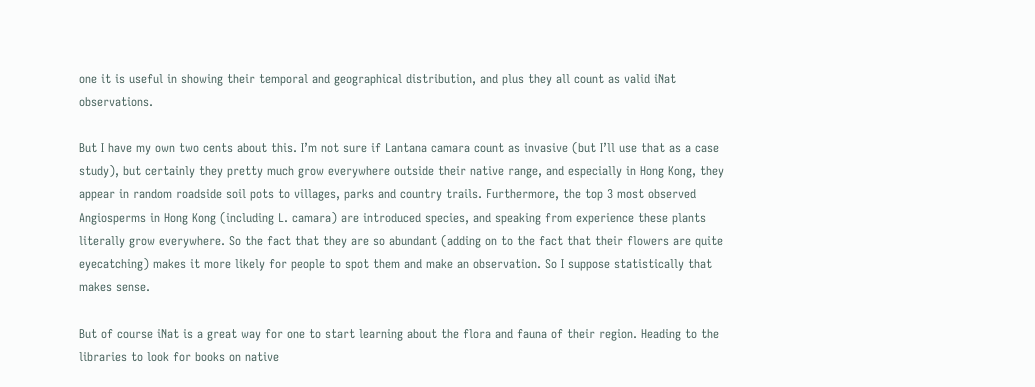one it is useful in showing their temporal and geographical distribution, and plus they all count as valid iNat observations.

But I have my own two cents about this. I’m not sure if Lantana camara count as invasive (but I’ll use that as a case study), but certainly they pretty much grow everywhere outside their native range, and especially in Hong Kong, they appear in random roadside soil pots to villages, parks and country trails. Furthermore, the top 3 most observed Angiosperms in Hong Kong (including L. camara) are introduced species, and speaking from experience these plants literally grow everywhere. So the fact that they are so abundant (adding on to the fact that their flowers are quite eyecatching) makes it more likely for people to spot them and make an observation. So I suppose statistically that makes sense.

But of course iNat is a great way for one to start learning about the flora and fauna of their region. Heading to the libraries to look for books on native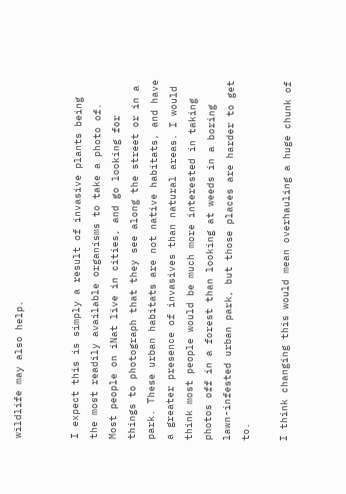wildlife may also help.


I expect this is simply a result of invasive plants being the most readily available organisms to take a photo of. Most people on iNat live in cities, and go looking for things to photograph that they see along the street or in a park. These urban habitats are not native habitats, and have a greater presence of invasives than natural areas. I would think most people would be much more interested in taking photos off in a forest than looking at weeds in a boring lawn-infested urban park, but those places are harder to get to.

I think changing this would mean overhauling a huge chunk of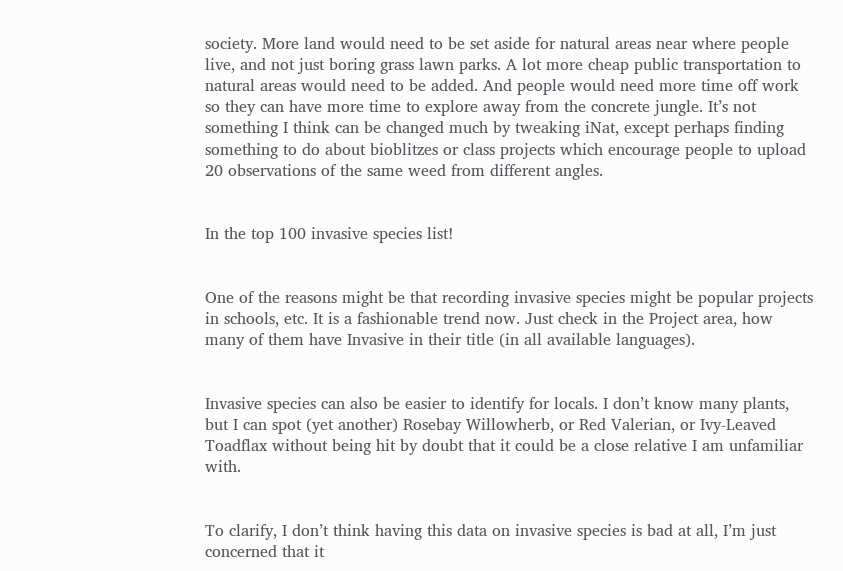society. More land would need to be set aside for natural areas near where people live, and not just boring grass lawn parks. A lot more cheap public transportation to natural areas would need to be added. And people would need more time off work so they can have more time to explore away from the concrete jungle. It’s not something I think can be changed much by tweaking iNat, except perhaps finding something to do about bioblitzes or class projects which encourage people to upload 20 observations of the same weed from different angles.


In the top 100 invasive species list!


One of the reasons might be that recording invasive species might be popular projects in schools, etc. It is a fashionable trend now. Just check in the Project area, how many of them have Invasive in their title (in all available languages).


Invasive species can also be easier to identify for locals. I don’t know many plants, but I can spot (yet another) Rosebay Willowherb, or Red Valerian, or Ivy-Leaved Toadflax without being hit by doubt that it could be a close relative I am unfamiliar with.


To clarify, I don’t think having this data on invasive species is bad at all, I’m just concerned that it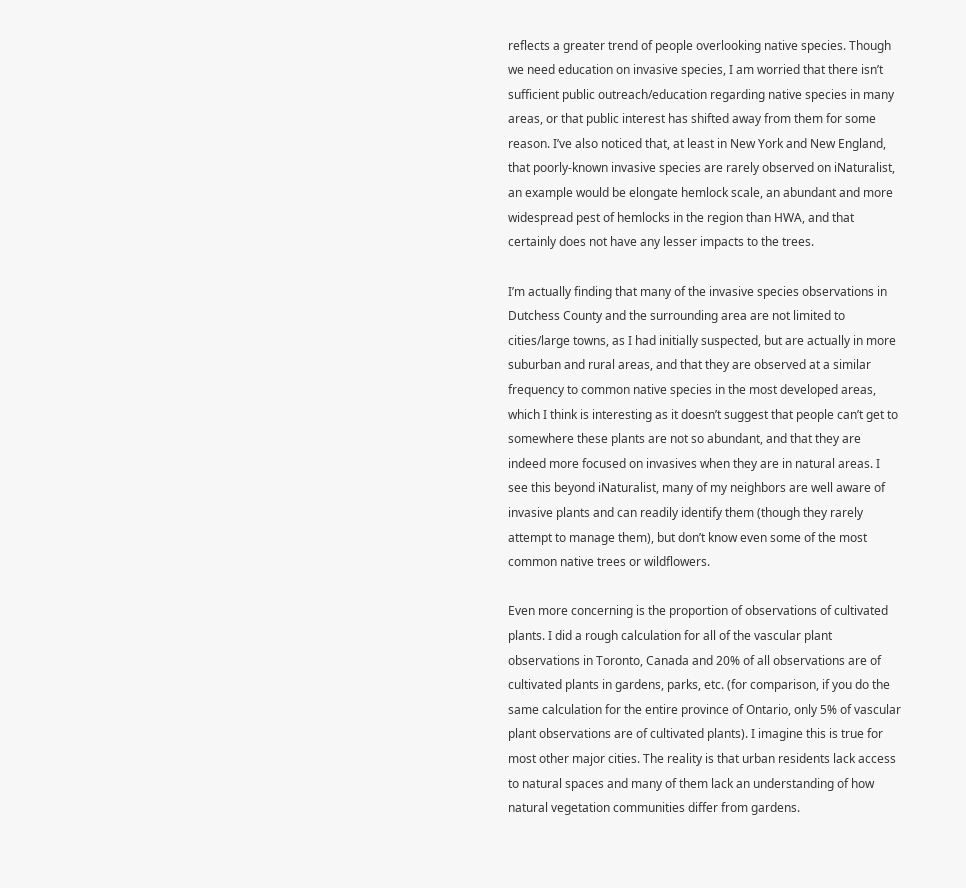reflects a greater trend of people overlooking native species. Though we need education on invasive species, I am worried that there isn’t sufficient public outreach/education regarding native species in many areas, or that public interest has shifted away from them for some reason. I’ve also noticed that, at least in New York and New England, that poorly-known invasive species are rarely observed on iNaturalist, an example would be elongate hemlock scale, an abundant and more widespread pest of hemlocks in the region than HWA, and that certainly does not have any lesser impacts to the trees.

I’m actually finding that many of the invasive species observations in Dutchess County and the surrounding area are not limited to cities/large towns, as I had initially suspected, but are actually in more suburban and rural areas, and that they are observed at a similar frequency to common native species in the most developed areas, which I think is interesting as it doesn’t suggest that people can’t get to somewhere these plants are not so abundant, and that they are indeed more focused on invasives when they are in natural areas. I see this beyond iNaturalist, many of my neighbors are well aware of invasive plants and can readily identify them (though they rarely attempt to manage them), but don’t know even some of the most common native trees or wildflowers.

Even more concerning is the proportion of observations of cultivated plants. I did a rough calculation for all of the vascular plant observations in Toronto, Canada and 20% of all observations are of cultivated plants in gardens, parks, etc. (for comparison, if you do the same calculation for the entire province of Ontario, only 5% of vascular plant observations are of cultivated plants). I imagine this is true for most other major cities. The reality is that urban residents lack access to natural spaces and many of them lack an understanding of how natural vegetation communities differ from gardens.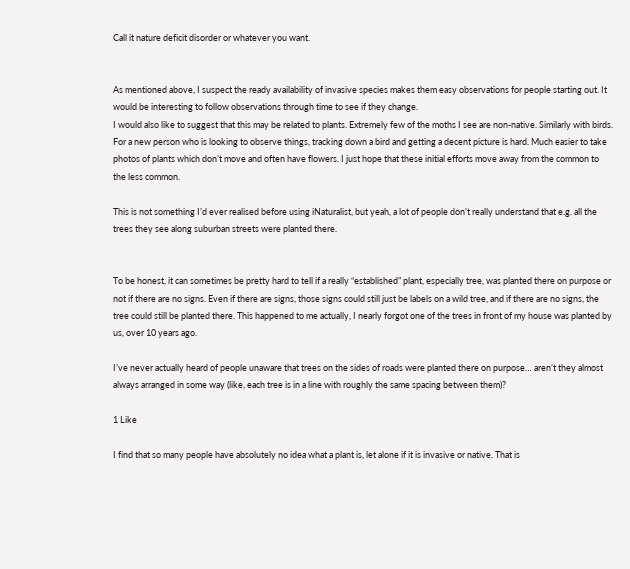Call it nature deficit disorder or whatever you want.


As mentioned above, I suspect the ready availability of invasive species makes them easy observations for people starting out. It would be interesting to follow observations through time to see if they change.
I would also like to suggest that this may be related to plants. Extremely few of the moths I see are non-native. Similarly with birds. For a new person who is looking to observe things, tracking down a bird and getting a decent picture is hard. Much easier to take photos of plants which don’t move and often have flowers. I just hope that these initial efforts move away from the common to the less common.

This is not something I’d ever realised before using iNaturalist, but yeah, a lot of people don’t really understand that e.g. all the trees they see along suburban streets were planted there.


To be honest, it can sometimes be pretty hard to tell if a really “established” plant, especially tree, was planted there on purpose or not if there are no signs. Even if there are signs, those signs could still just be labels on a wild tree, and if there are no signs, the tree could still be planted there. This happened to me actually, I nearly forgot one of the trees in front of my house was planted by us, over 10 years ago.

I’ve never actually heard of people unaware that trees on the sides of roads were planted there on purpose… aren’t they almost always arranged in some way (like, each tree is in a line with roughly the same spacing between them)?

1 Like

I find that so many people have absolutely no idea what a plant is, let alone if it is invasive or native. That is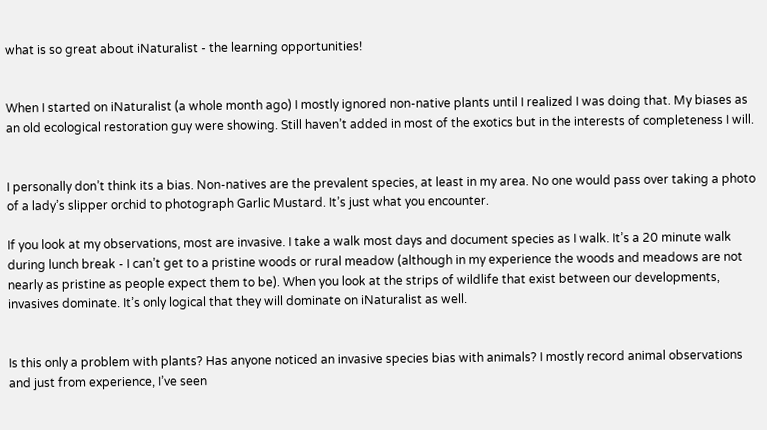what is so great about iNaturalist - the learning opportunities!


When I started on iNaturalist (a whole month ago) I mostly ignored non-native plants until I realized I was doing that. My biases as an old ecological restoration guy were showing. Still haven’t added in most of the exotics but in the interests of completeness I will.


I personally don’t think its a bias. Non-natives are the prevalent species, at least in my area. No one would pass over taking a photo of a lady’s slipper orchid to photograph Garlic Mustard. It’s just what you encounter.

If you look at my observations, most are invasive. I take a walk most days and document species as I walk. It’s a 20 minute walk during lunch break - I can’t get to a pristine woods or rural meadow (although in my experience the woods and meadows are not nearly as pristine as people expect them to be). When you look at the strips of wildlife that exist between our developments, invasives dominate. It’s only logical that they will dominate on iNaturalist as well.


Is this only a problem with plants? Has anyone noticed an invasive species bias with animals? I mostly record animal observations and just from experience, I’ve seen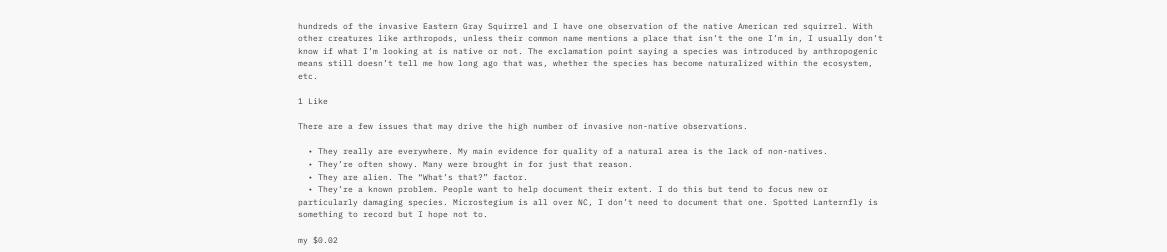hundreds of the invasive Eastern Gray Squirrel and I have one observation of the native American red squirrel. With other creatures like arthropods, unless their common name mentions a place that isn’t the one I’m in, I usually don’t know if what I’m looking at is native or not. The exclamation point saying a species was introduced by anthropogenic means still doesn’t tell me how long ago that was, whether the species has become naturalized within the ecosystem, etc.

1 Like

There are a few issues that may drive the high number of invasive non-native observations.

  • They really are everywhere. My main evidence for quality of a natural area is the lack of non-natives.
  • They’re often showy. Many were brought in for just that reason.
  • They are alien. The “What’s that?” factor.
  • They’re a known problem. People want to help document their extent. I do this but tend to focus new or particularly damaging species. Microstegium is all over NC, I don’t need to document that one. Spotted Lanternfly is something to record but I hope not to.

my $0.02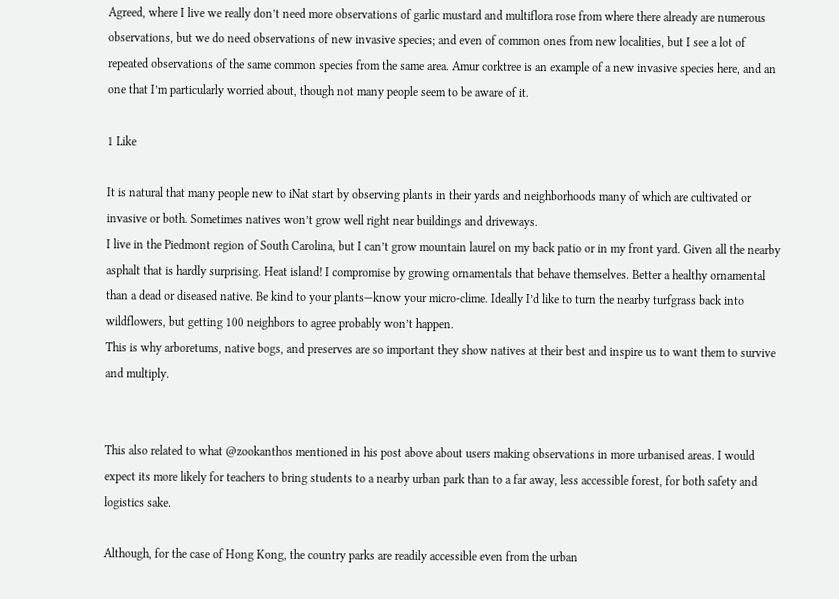Agreed, where I live we really don’t need more observations of garlic mustard and multiflora rose from where there already are numerous observations, but we do need observations of new invasive species; and even of common ones from new localities, but I see a lot of repeated observations of the same common species from the same area. Amur corktree is an example of a new invasive species here, and an one that I’m particularly worried about, though not many people seem to be aware of it.

1 Like

It is natural that many people new to iNat start by observing plants in their yards and neighborhoods many of which are cultivated or invasive or both. Sometimes natives won’t grow well right near buildings and driveways.
I live in the Piedmont region of South Carolina, but I can’t grow mountain laurel on my back patio or in my front yard. Given all the nearby asphalt that is hardly surprising. Heat island! I compromise by growing ornamentals that behave themselves. Better a healthy ornamental than a dead or diseased native. Be kind to your plants—know your micro-clime. Ideally I’d like to turn the nearby turfgrass back into wildflowers, but getting 100 neighbors to agree probably won’t happen.
This is why arboretums, native bogs, and preserves are so important they show natives at their best and inspire us to want them to survive and multiply.


This also related to what @zookanthos mentioned in his post above about users making observations in more urbanised areas. I would expect its more likely for teachers to bring students to a nearby urban park than to a far away, less accessible forest, for both safety and logistics sake.

Although, for the case of Hong Kong, the country parks are readily accessible even from the urban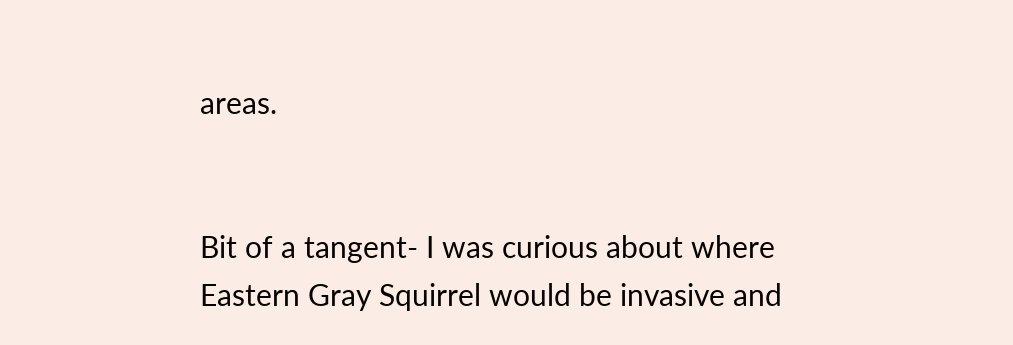areas.


Bit of a tangent- I was curious about where Eastern Gray Squirrel would be invasive and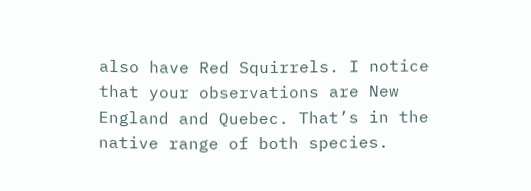also have Red Squirrels. I notice that your observations are New England and Quebec. That’s in the native range of both species.